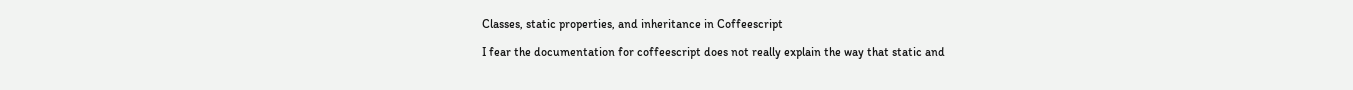Classes, static properties, and inheritance in Coffeescript

I fear the documentation for coffeescript does not really explain the way that static and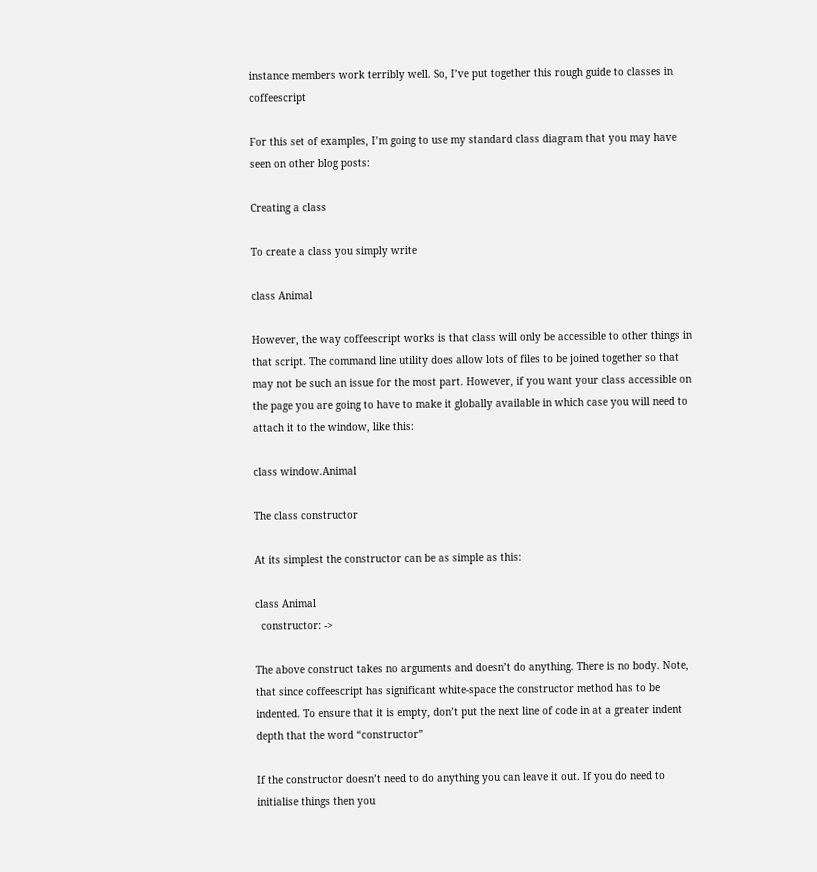instance members work terribly well. So, I’ve put together this rough guide to classes in coffeescript

For this set of examples, I’m going to use my standard class diagram that you may have seen on other blog posts:

Creating a class

To create a class you simply write

class Animal

However, the way coffeescript works is that class will only be accessible to other things in that script. The command line utility does allow lots of files to be joined together so that may not be such an issue for the most part. However, if you want your class accessible on the page you are going to have to make it globally available in which case you will need to attach it to the window, like this:

class window.Animal

The class constructor

At its simplest the constructor can be as simple as this:

class Animal
  constructor: ->

The above construct takes no arguments and doesn’t do anything. There is no body. Note, that since coffeescript has significant white-space the constructor method has to be indented. To ensure that it is empty, don’t put the next line of code in at a greater indent depth that the word “constructor”

If the constructor doesn’t need to do anything you can leave it out. If you do need to initialise things then you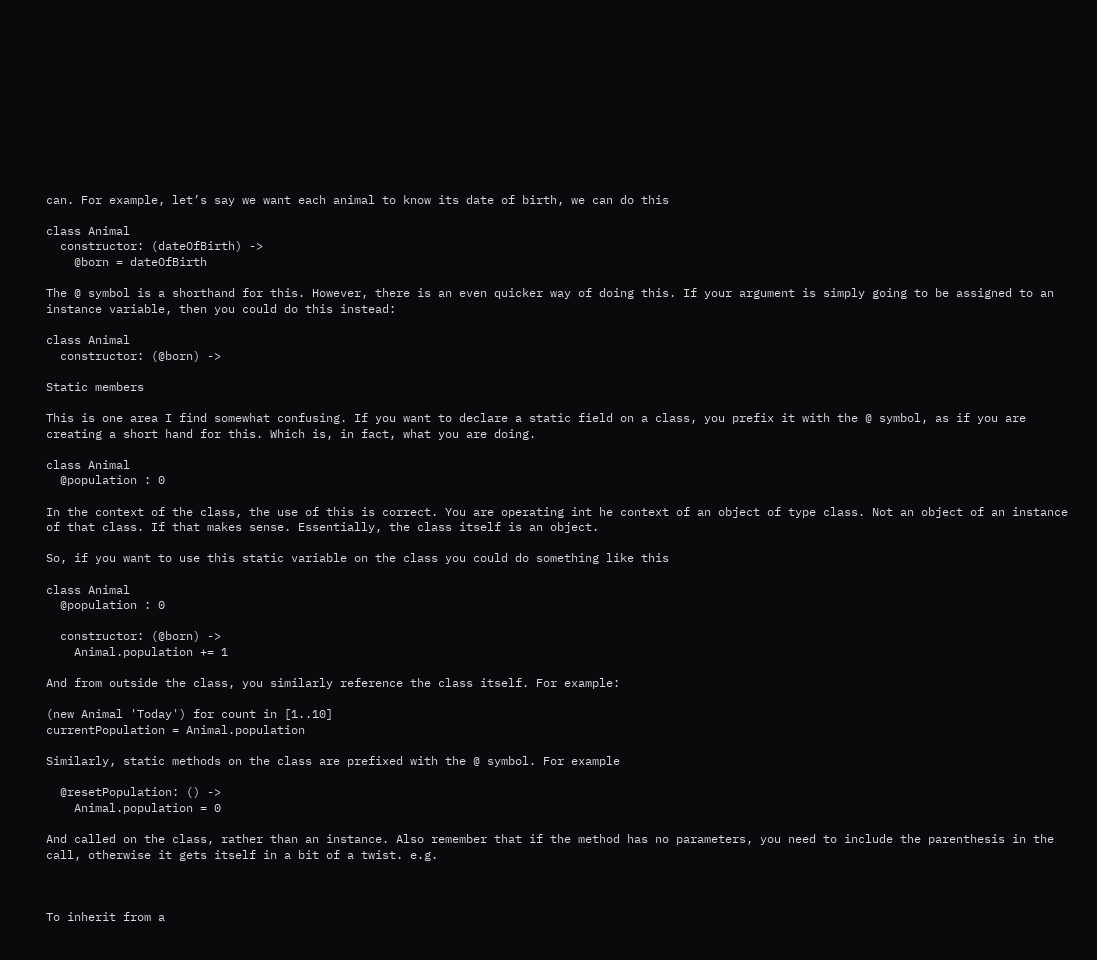can. For example, let’s say we want each animal to know its date of birth, we can do this

class Animal
  constructor: (dateOfBirth) ->
    @born = dateOfBirth

The @ symbol is a shorthand for this. However, there is an even quicker way of doing this. If your argument is simply going to be assigned to an instance variable, then you could do this instead:

class Animal
  constructor: (@born) ->

Static members

This is one area I find somewhat confusing. If you want to declare a static field on a class, you prefix it with the @ symbol, as if you are creating a short hand for this. Which is, in fact, what you are doing.

class Animal
  @population : 0

In the context of the class, the use of this is correct. You are operating int he context of an object of type class. Not an object of an instance of that class. If that makes sense. Essentially, the class itself is an object.

So, if you want to use this static variable on the class you could do something like this

class Animal
  @population : 0

  constructor: (@born) ->
    Animal.population += 1

And from outside the class, you similarly reference the class itself. For example:

(new Animal 'Today') for count in [1..10]
currentPopulation = Animal.population

Similarly, static methods on the class are prefixed with the @ symbol. For example

  @resetPopulation: () ->
    Animal.population = 0

And called on the class, rather than an instance. Also remember that if the method has no parameters, you need to include the parenthesis in the call, otherwise it gets itself in a bit of a twist. e.g.



To inherit from a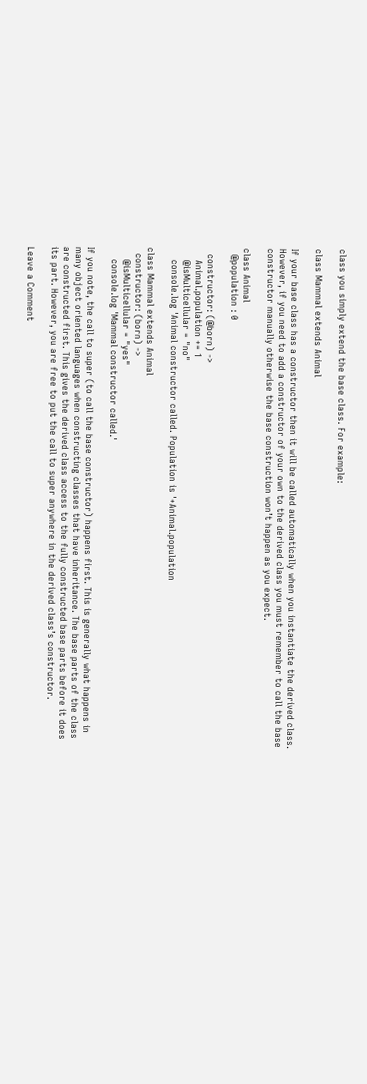class you simply extend the base class. For example:

class Mammal extends Animal

If your base class has a constructor then it will be called automatically when you instantiate the derived class. However, if you need to add a constructor of your own to the derived class you must remember to call the base constructor manually otherwise the base construction won’t happen as you expect.

class Animal
  @population : 0

  constructor: (@born) ->
    Animal.population += 1
    @isMulticellular = "no"
    console.log 'Animal constructor called. Population is '+Animal.population

class Mammal extends Animal
  constructor: (born) ->
    @isMulticellular = "yes"
    console.log 'Mammal constructor called.'

If you note, the call to super (to call the base constructor) happens first. This is generally what happens in many object oriented languages when constructing classes that have inheritance. The base parts of the class are constructed first. This gives the derived class access to the fully constructed base parts before it does its part. However, you are free to put the call to super anywhere in the derived class’s constructor.

Leave a Comment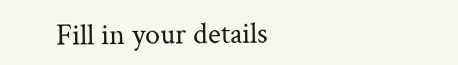Fill in your details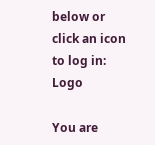below or click an icon to log in: Logo

You are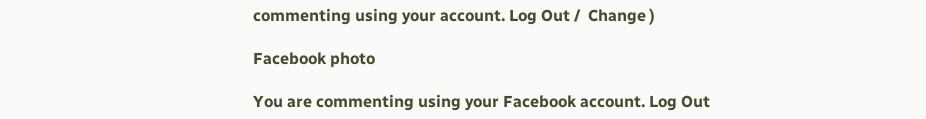commenting using your account. Log Out /  Change )

Facebook photo

You are commenting using your Facebook account. Log Out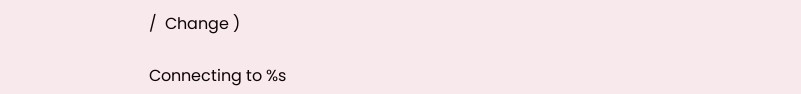/  Change )

Connecting to %s